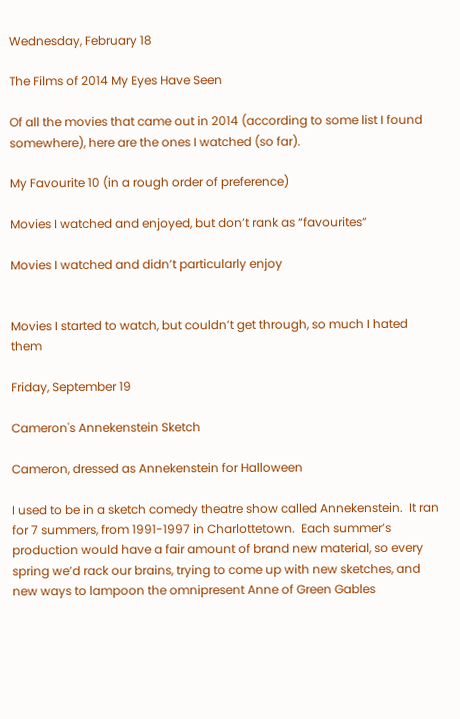Wednesday, February 18

The Films of 2014 My Eyes Have Seen

Of all the movies that came out in 2014 (according to some list I found somewhere), here are the ones I watched (so far).

My Favourite 10 (in a rough order of preference)

Movies I watched and enjoyed, but don’t rank as “favourites”

Movies I watched and didn’t particularly enjoy


Movies I started to watch, but couldn’t get through, so much I hated them

Friday, September 19

Cameron's Annekenstein Sketch

Cameron, dressed as Annekenstein for Halloween

I used to be in a sketch comedy theatre show called Annekenstein.  It ran for 7 summers, from 1991-1997 in Charlottetown.  Each summer’s production would have a fair amount of brand new material, so every spring we’d rack our brains, trying to come up with new sketches, and new ways to lampoon the omnipresent Anne of Green Gables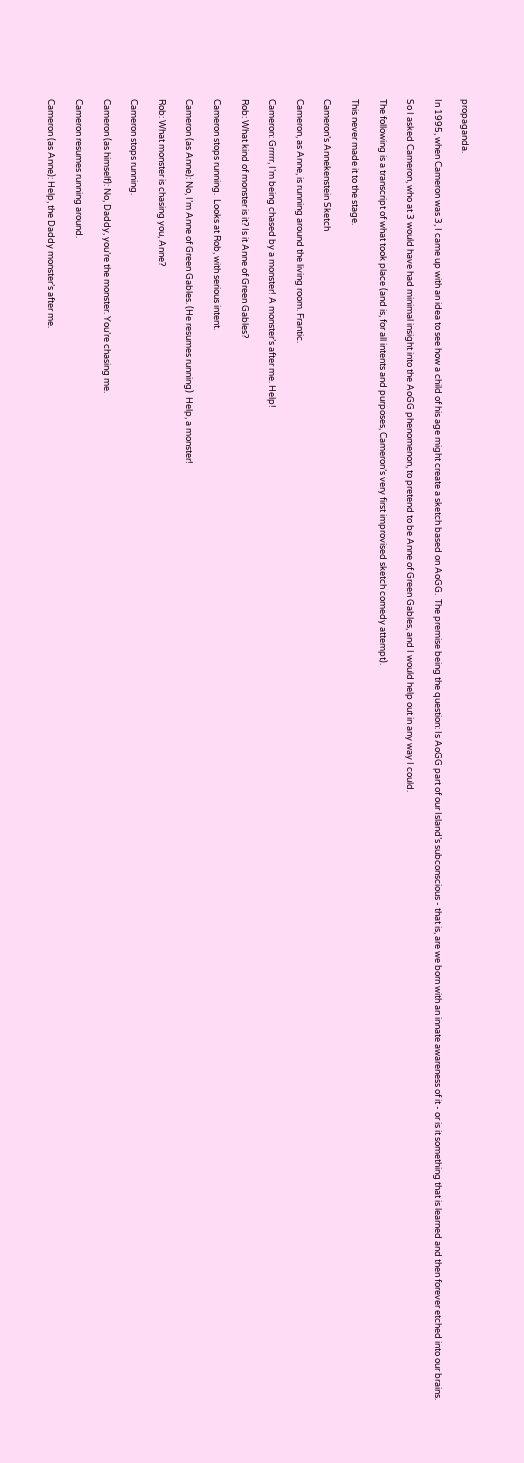propaganda.

In 1995, when Cameron was 3, I came up with an idea to see how a child of his age might create a sketch based on AoGG.  The premise being the question: Is AoGG part of our Island’s subconscious - that is, are we born with an innate awareness of it - or is it something that is learned and then forever etched into our brains.

So I asked Cameron, who at 3 would have had minimal insight into the AoGG phenomenon, to pretend to be Anne of Green Gables, and I would help out in any way I could.

The following is a transcript of what took place (and is, for all intents and purposes, Cameron’s very first improvised sketch comedy attempt).

This never made it to the stage.

Cameron’s Annekenstein Sketch

Cameron, as Anne, is running around the living room. Frantic.

Cameron: Grrrrr, I’m being chased by a monster! A monster’s after me. Help!

Rob: What kind of monster is it? Is it Anne of Green Gables?

Cameron stops running.  Looks at Rob, with serious intent.

Cameron (as Anne): No, I’m Anne of Green Gables. (He resumes running)  Help, a monster!

Rob: What monster is chasing you, Anne?

Cameron stops running.

Cameron (as himself): No, Daddy, you’re the monster. You’re chasing me.

Cameron resumes running around.

Cameron (as Anne): Help, the Daddy monster’s after me.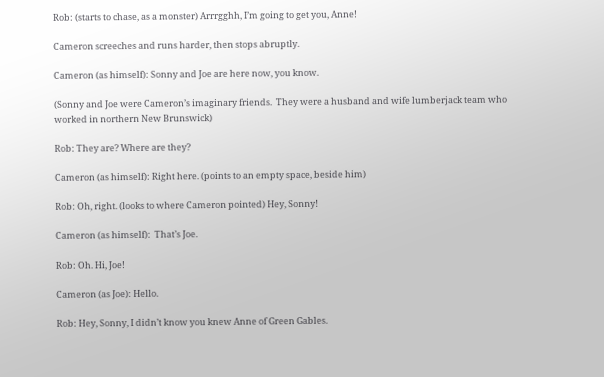Rob: (starts to chase, as a monster) Arrrgghh, I’m going to get you, Anne!

Cameron screeches and runs harder, then stops abruptly.

Cameron (as himself): Sonny and Joe are here now, you know.

(Sonny and Joe were Cameron’s imaginary friends.  They were a husband and wife lumberjack team who worked in northern New Brunswick)

Rob: They are? Where are they?

Cameron (as himself): Right here. (points to an empty space, beside him)

Rob: Oh, right. (looks to where Cameron pointed) Hey, Sonny!

Cameron (as himself):  That’s Joe.

Rob: Oh. Hi, Joe!

Cameron (as Joe): Hello.

Rob: Hey, Sonny, I didn’t know you knew Anne of Green Gables.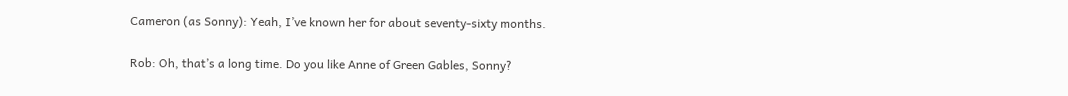Cameron (as Sonny): Yeah, I’ve known her for about seventy-sixty months.

Rob: Oh, that’s a long time. Do you like Anne of Green Gables, Sonny?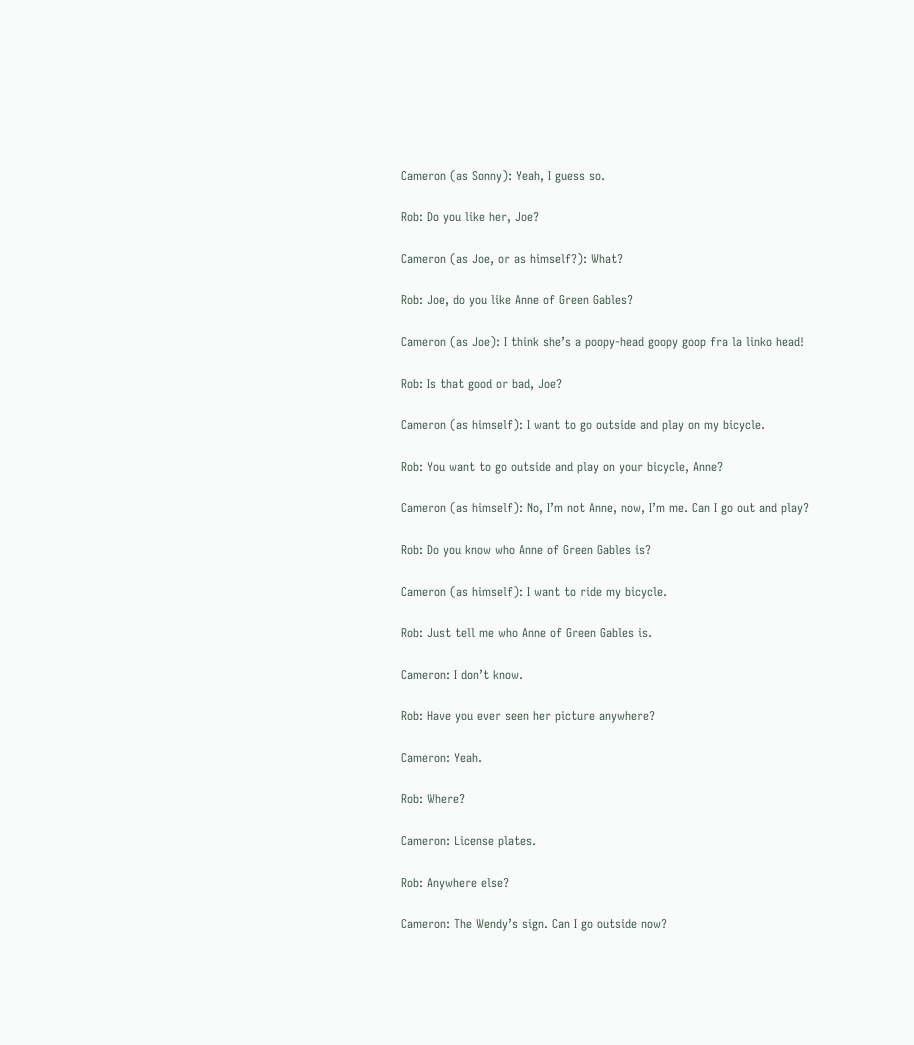Cameron (as Sonny): Yeah, I guess so.

Rob: Do you like her, Joe?

Cameron (as Joe, or as himself?): What?

Rob: Joe, do you like Anne of Green Gables?

Cameron (as Joe): I think she’s a poopy-head goopy goop fra la linko head!

Rob: Is that good or bad, Joe?

Cameron (as himself): I want to go outside and play on my bicycle.

Rob: You want to go outside and play on your bicycle, Anne?

Cameron (as himself): No, I’m not Anne, now, I’m me. Can I go out and play?

Rob: Do you know who Anne of Green Gables is?

Cameron (as himself): I want to ride my bicycle.

Rob: Just tell me who Anne of Green Gables is.

Cameron: I don’t know.

Rob: Have you ever seen her picture anywhere?

Cameron: Yeah.

Rob: Where?

Cameron: License plates.

Rob: Anywhere else?

Cameron: The Wendy’s sign. Can I go outside now?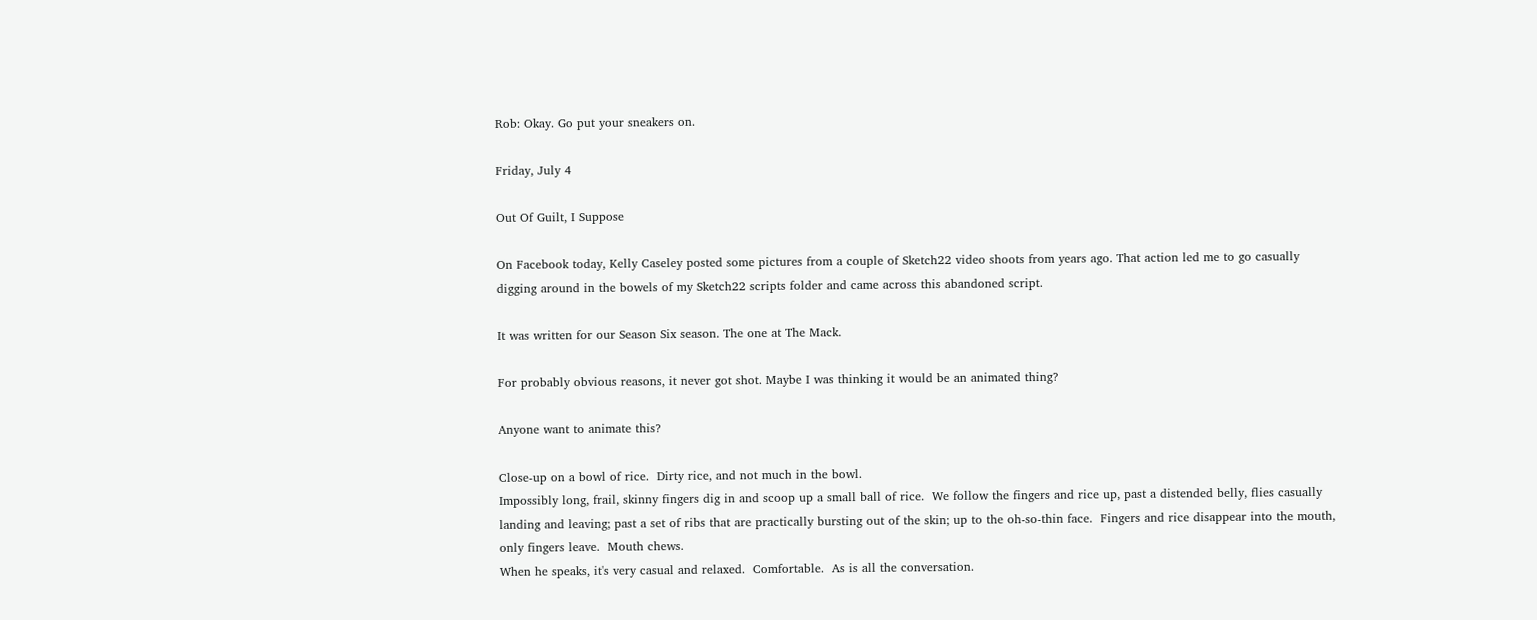Rob: Okay. Go put your sneakers on.

Friday, July 4

Out Of Guilt, I Suppose

On Facebook today, Kelly Caseley posted some pictures from a couple of Sketch22 video shoots from years ago. That action led me to go casually digging around in the bowels of my Sketch22 scripts folder and came across this abandoned script.

It was written for our Season Six season. The one at The Mack.

For probably obvious reasons, it never got shot. Maybe I was thinking it would be an animated thing?

Anyone want to animate this?

Close-up on a bowl of rice.  Dirty rice, and not much in the bowl.
Impossibly long, frail, skinny fingers dig in and scoop up a small ball of rice.  We follow the fingers and rice up, past a distended belly, flies casually landing and leaving; past a set of ribs that are practically bursting out of the skin; up to the oh-so-thin face.  Fingers and rice disappear into the mouth, only fingers leave.  Mouth chews.
When he speaks, it's very casual and relaxed.  Comfortable.  As is all the conversation.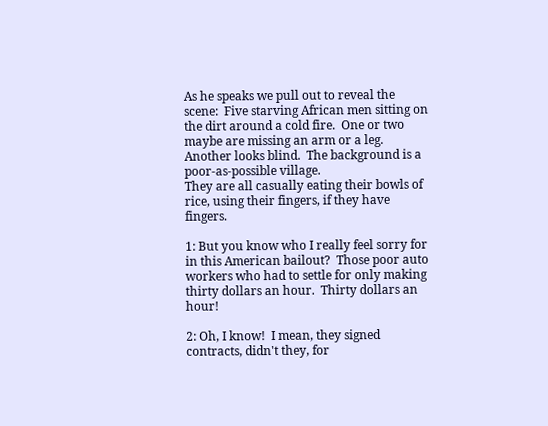As he speaks we pull out to reveal the scene:  Five starving African men sitting on the dirt around a cold fire.  One or two maybe are missing an arm or a leg.  Another looks blind.  The background is a poor-as-possible village.
They are all casually eating their bowls of rice, using their fingers, if they have fingers.

1: But you know who I really feel sorry for in this American bailout?  Those poor auto workers who had to settle for only making thirty dollars an hour.  Thirty dollars an hour!

2: Oh, I know!  I mean, they signed contracts, didn't they, for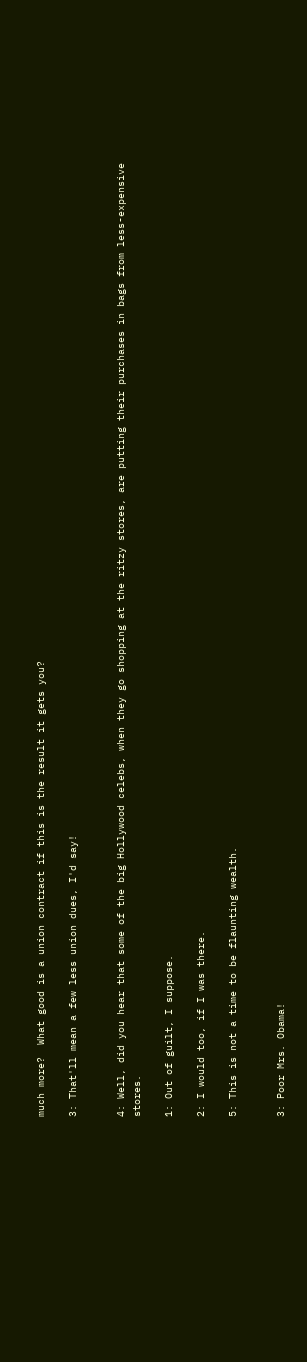much more?  What good is a union contract if this is the result it gets you?

3: That'll mean a few less union dues, I'd say!


4: Well, did you hear that some of the big Hollywood celebs, when they go shopping at the ritzy stores, are putting their purchases in bags from less-expensive stores.

1: Out of guilt, I suppose.

2: I would too, if I was there.

5: This is not a time to be flaunting wealth.


3: Poor Mrs. Obama!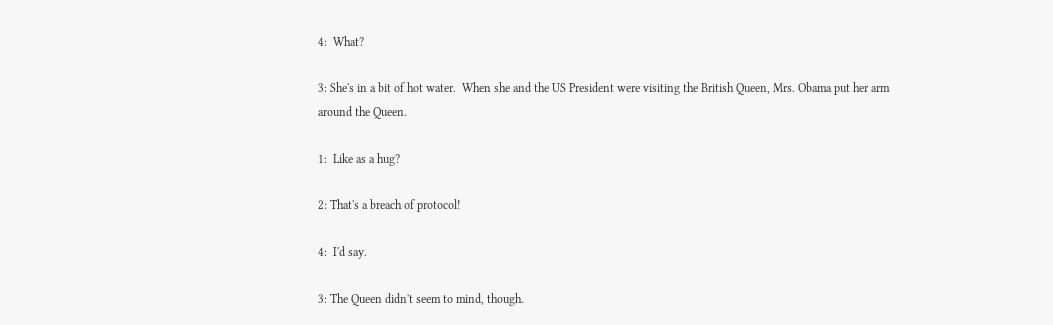4:  What?

3: She's in a bit of hot water.  When she and the US President were visiting the British Queen, Mrs. Obama put her arm around the Queen.

1:  Like as a hug?

2: That's a breach of protocol!

4:  I'd say.

3: The Queen didn't seem to mind, though.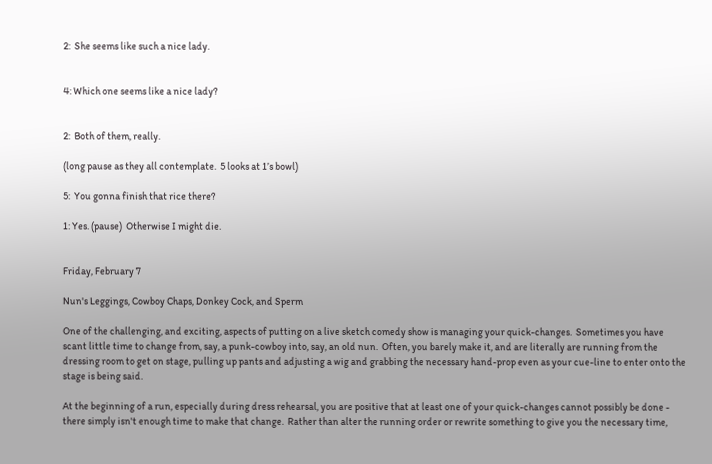2:  She seems like such a nice lady.


4: Which one seems like a nice lady?


2:  Both of them, really.

(long pause as they all contemplate.  5 looks at 1’s bowl)

5:  You gonna finish that rice there?

1: Yes. (pause)  Otherwise I might die.


Friday, February 7

Nun's Leggings, Cowboy Chaps, Donkey Cock, and Sperm

One of the challenging, and exciting, aspects of putting on a live sketch comedy show is managing your quick-changes.  Sometimes you have scant little time to change from, say, a punk-cowboy into, say, an old nun.  Often, you barely make it, and are literally are running from the dressing room to get on stage, pulling up pants and adjusting a wig and grabbing the necessary hand-prop even as your cue-line to enter onto the stage is being said.

At the beginning of a run, especially during dress rehearsal, you are positive that at least one of your quick-changes cannot possibly be done - there simply isn't enough time to make that change.  Rather than alter the running order or rewrite something to give you the necessary time,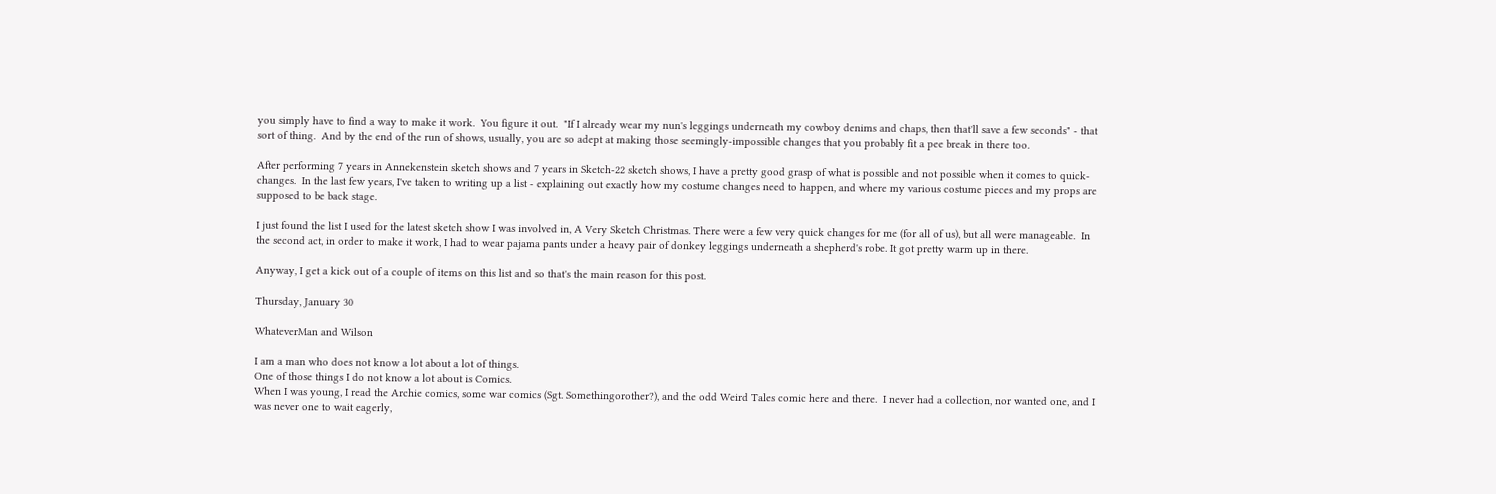you simply have to find a way to make it work.  You figure it out.  "If I already wear my nun's leggings underneath my cowboy denims and chaps, then that'll save a few seconds" - that sort of thing.  And by the end of the run of shows, usually, you are so adept at making those seemingly-impossible changes that you probably fit a pee break in there too.

After performing 7 years in Annekenstein sketch shows and 7 years in Sketch-22 sketch shows, I have a pretty good grasp of what is possible and not possible when it comes to quick-changes.  In the last few years, I've taken to writing up a list - explaining out exactly how my costume changes need to happen, and where my various costume pieces and my props are supposed to be back stage.

I just found the list I used for the latest sketch show I was involved in, A Very Sketch Christmas. There were a few very quick changes for me (for all of us), but all were manageable.  In the second act, in order to make it work, I had to wear pajama pants under a heavy pair of donkey leggings underneath a shepherd's robe. It got pretty warm up in there.

Anyway, I get a kick out of a couple of items on this list and so that's the main reason for this post.

Thursday, January 30

WhateverMan and Wilson

I am a man who does not know a lot about a lot of things.
One of those things I do not know a lot about is Comics.
When I was young, I read the Archie comics, some war comics (Sgt. Somethingorother?), and the odd Weird Tales comic here and there.  I never had a collection, nor wanted one, and I was never one to wait eagerly,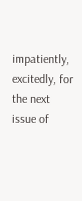impatiently, excitedly, for the next issue of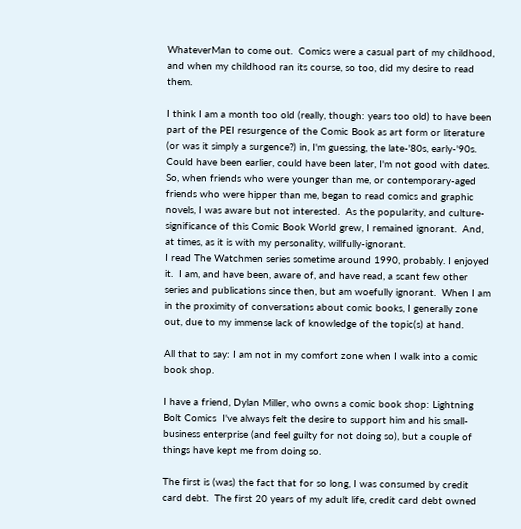WhateverMan to come out.  Comics were a casual part of my childhood, and when my childhood ran its course, so too, did my desire to read them.

I think I am a month too old (really, though: years too old) to have been part of the PEI resurgence of the Comic Book as art form or literature (or was it simply a surgence?) in, I'm guessing, the late-'80s, early-'90s.  Could have been earlier, could have been later, I'm not good with dates.
So, when friends who were younger than me, or contemporary-aged friends who were hipper than me, began to read comics and graphic novels, I was aware but not interested.  As the popularity, and culture-significance of this Comic Book World grew, I remained ignorant.  And, at times, as it is with my personality, willfully-ignorant.
I read The Watchmen series sometime around 1990, probably. I enjoyed it.  I am, and have been, aware of, and have read, a scant few other series and publications since then, but am woefully ignorant.  When I am in the proximity of conversations about comic books, I generally zone out, due to my immense lack of knowledge of the topic(s) at hand.

All that to say: I am not in my comfort zone when I walk into a comic book shop.

I have a friend, Dylan Miller, who owns a comic book shop: Lightning Bolt Comics  I've always felt the desire to support him and his small-business enterprise (and feel guilty for not doing so), but a couple of things have kept me from doing so.

The first is (was) the fact that for so long, I was consumed by credit card debt.  The first 20 years of my adult life, credit card debt owned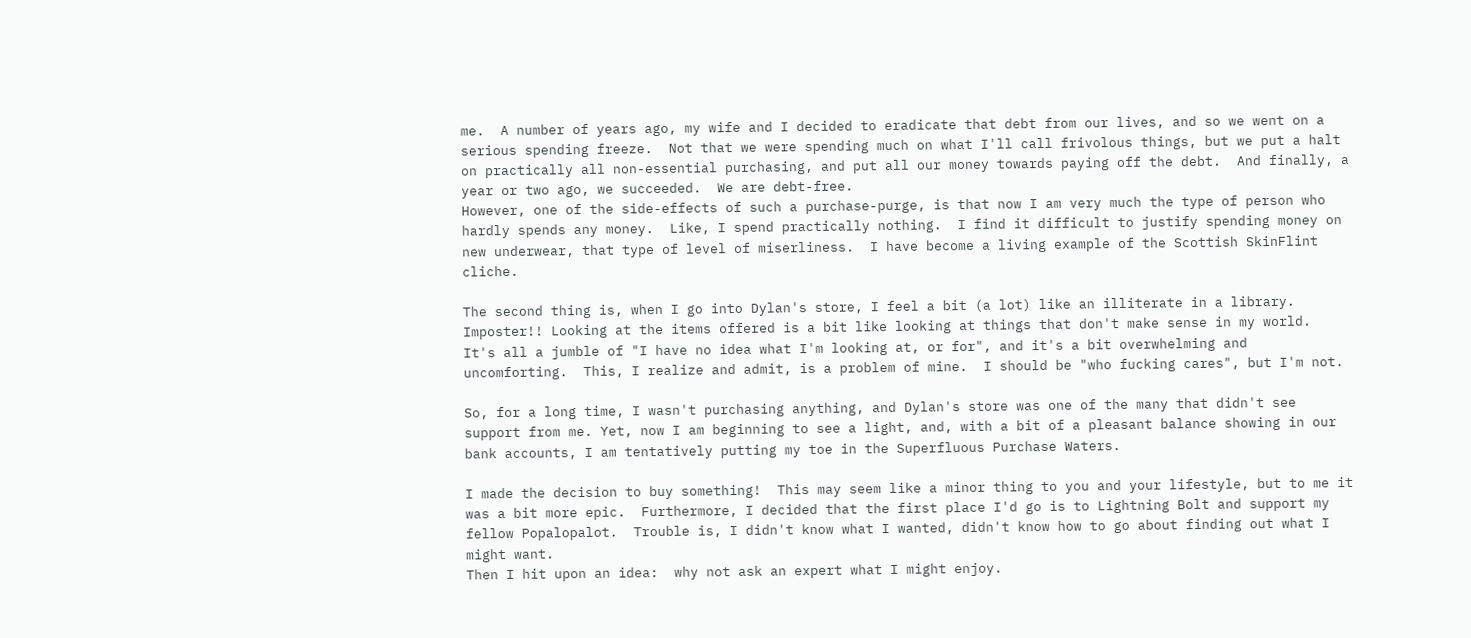me.  A number of years ago, my wife and I decided to eradicate that debt from our lives, and so we went on a serious spending freeze.  Not that we were spending much on what I'll call frivolous things, but we put a halt on practically all non-essential purchasing, and put all our money towards paying off the debt.  And finally, a year or two ago, we succeeded.  We are debt-free.
However, one of the side-effects of such a purchase-purge, is that now I am very much the type of person who hardly spends any money.  Like, I spend practically nothing.  I find it difficult to justify spending money on new underwear, that type of level of miserliness.  I have become a living example of the Scottish SkinFlint cliche.

The second thing is, when I go into Dylan's store, I feel a bit (a lot) like an illiterate in a library. Imposter!! Looking at the items offered is a bit like looking at things that don't make sense in my world.  It's all a jumble of "I have no idea what I'm looking at, or for", and it's a bit overwhelming and uncomforting.  This, I realize and admit, is a problem of mine.  I should be "who fucking cares", but I'm not.

So, for a long time, I wasn't purchasing anything, and Dylan's store was one of the many that didn't see support from me. Yet, now I am beginning to see a light, and, with a bit of a pleasant balance showing in our bank accounts, I am tentatively putting my toe in the Superfluous Purchase Waters.

I made the decision to buy something!  This may seem like a minor thing to you and your lifestyle, but to me it was a bit more epic.  Furthermore, I decided that the first place I'd go is to Lightning Bolt and support my fellow Popalopalot.  Trouble is, I didn't know what I wanted, didn't know how to go about finding out what I might want.
Then I hit upon an idea:  why not ask an expert what I might enjoy.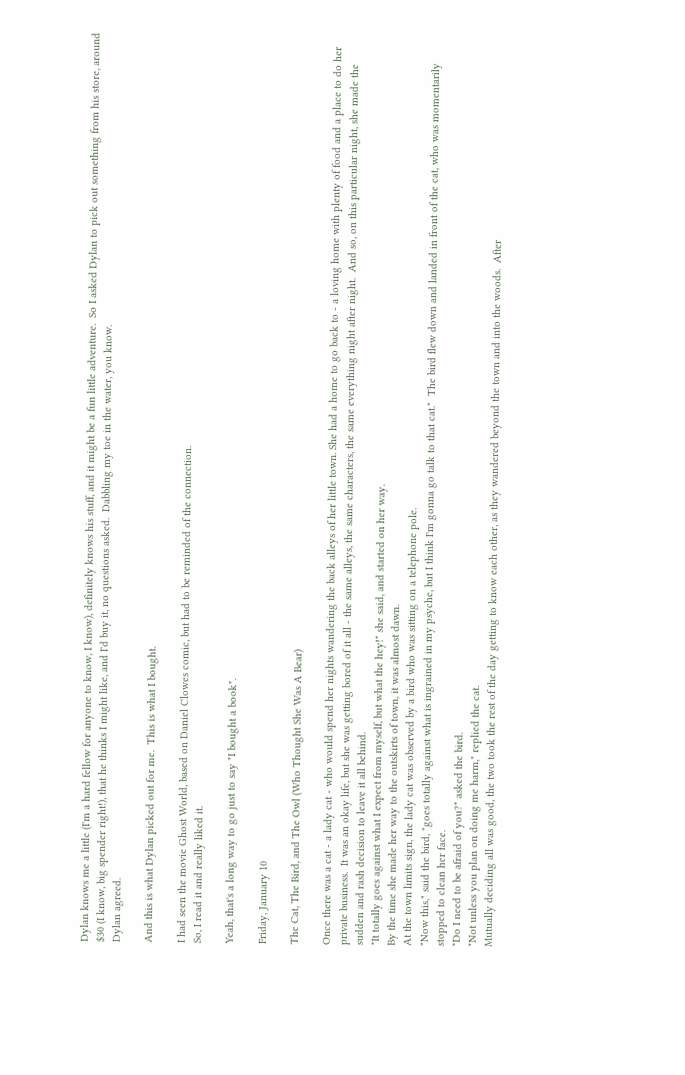Dylan knows me a little (I'm a hard fellow for anyone to know, I know), definitely knows his stuff, and it might be a fun little adventure.  So I asked Dylan to pick out something from his store, around $30 (I know, big spender right!), that he thinks I might like, and I'd buy it, no questions asked.  Dabbling my toe in the water, you know.
Dylan agreed.

And this is what Dylan picked out for me.  This is what I bought.

I had seen the movie Ghost World, based on Daniel Clowes comic, but had to be reminded of the connection.
So, I read it and really liked it.

Yeah, that's a long way to go just to say "I bought a book".

Friday, January 10

The Cat, The Bird, and The Owl (Who Thought She Was A Bear)

Once there was a cat - a lady cat - who would spend her nights wandering the back alleys of her little town. She had a home to go back to - a loving home with plenty of food and a place to do her private business.  It was an okay life, but she was getting bored of it all - the same alleys, the same characters, the same everything night after night.  And so, on this particular night, she made the sudden and rash decision to leave it all behind.
"It totally goes against what I expect from myself, but what the hey!" she said, and started on her way.
By the time she made her way to the outskirts of town, it was almost dawn.
At the town limits sign, the lady cat was observed by a bird who was sitting on a telephone pole.
"Now this," said the bird, "goes totally against what is ingrained in my psyche, but I think I'm gonna go talk to that cat."  The bird flew down and landed in front of the cat, who was momentarily stopped to clean her face.
"Do I need to be afraid of you?" asked the bird.
"Not unless you plan on doing me harm," replied the cat.
Mutually deciding all was good, the two took the rest of the day getting to know each other, as they wandered beyond the town and into the woods.  After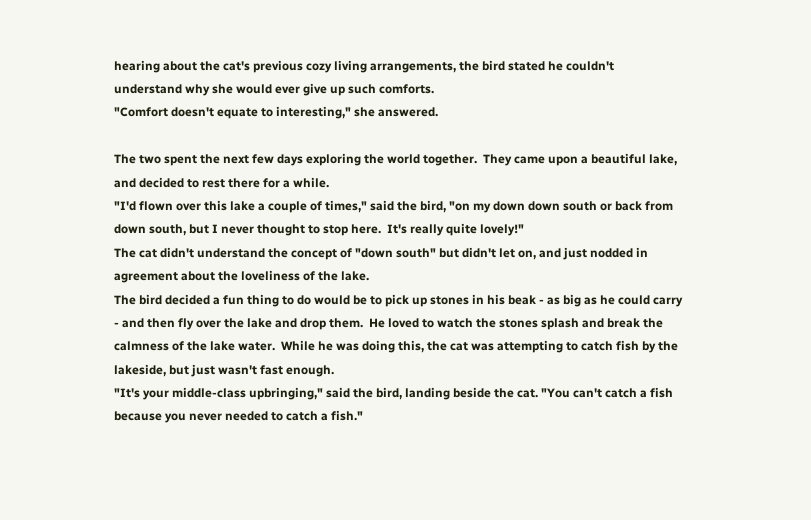hearing about the cat's previous cozy living arrangements, the bird stated he couldn't understand why she would ever give up such comforts.
"Comfort doesn't equate to interesting," she answered.

The two spent the next few days exploring the world together.  They came upon a beautiful lake, and decided to rest there for a while.
"I'd flown over this lake a couple of times," said the bird, "on my down down south or back from down south, but I never thought to stop here.  It's really quite lovely!"
The cat didn't understand the concept of "down south" but didn't let on, and just nodded in agreement about the loveliness of the lake.
The bird decided a fun thing to do would be to pick up stones in his beak - as big as he could carry - and then fly over the lake and drop them.  He loved to watch the stones splash and break the calmness of the lake water.  While he was doing this, the cat was attempting to catch fish by the lakeside, but just wasn't fast enough.
"It's your middle-class upbringing," said the bird, landing beside the cat. "You can't catch a fish because you never needed to catch a fish."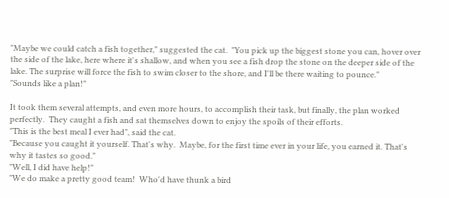"Maybe we could catch a fish together," suggested the cat.  "You pick up the biggest stone you can, hover over the side of the lake, here where it's shallow, and when you see a fish drop the stone on the deeper side of the lake. The surprise will force the fish to swim closer to the shore, and I'll be there waiting to pounce."
"Sounds like a plan!"

It took them several attempts, and even more hours, to accomplish their task, but finally, the plan worked perfectly.  They caught a fish and sat themselves down to enjoy the spoils of their efforts.
"This is the best meal I ever had", said the cat.
"Because you caught it yourself. That's why.  Maybe, for the first time ever in your life, you earned it. That's why it tastes so good."
"Well, I did have help!"
"We do make a pretty good team!  Who'd have thunk a bird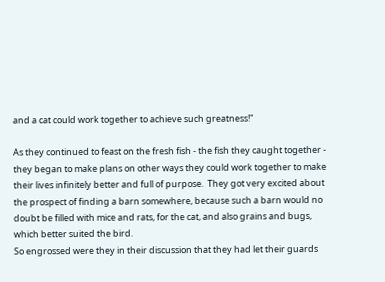and a cat could work together to achieve such greatness!"

As they continued to feast on the fresh fish - the fish they caught together - they began to make plans on other ways they could work together to make their lives infinitely better and full of purpose.  They got very excited about the prospect of finding a barn somewhere, because such a barn would no doubt be filled with mice and rats, for the cat, and also grains and bugs, which better suited the bird.
So engrossed were they in their discussion that they had let their guards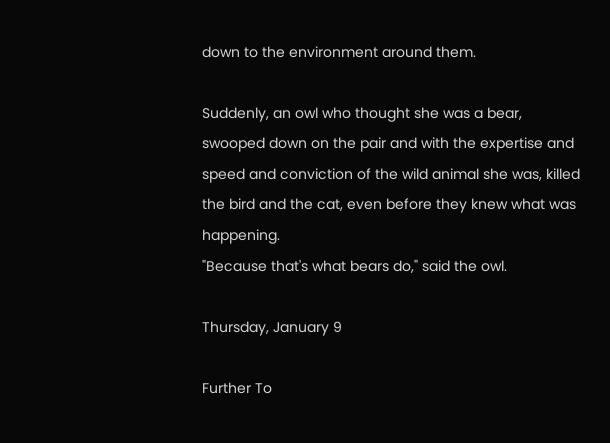down to the environment around them.

Suddenly, an owl who thought she was a bear, swooped down on the pair and with the expertise and speed and conviction of the wild animal she was, killed the bird and the cat, even before they knew what was happening.
"Because that's what bears do," said the owl.

Thursday, January 9

Further To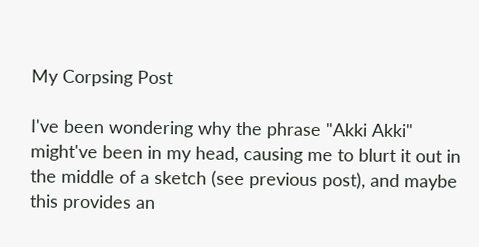My Corpsing Post

I've been wondering why the phrase "Akki Akki" might've been in my head, causing me to blurt it out in the middle of a sketch (see previous post), and maybe this provides an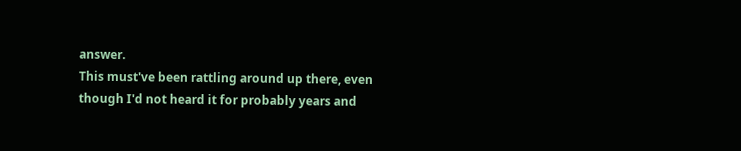answer.
This must've been rattling around up there, even though I'd not heard it for probably years and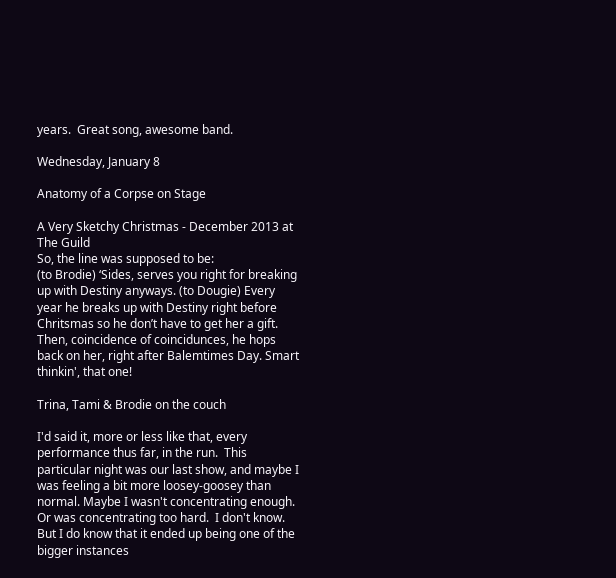years.  Great song, awesome band.

Wednesday, January 8

Anatomy of a Corpse on Stage

A Very Sketchy Christmas - December 2013 at The Guild
So, the line was supposed to be:
(to Brodie) ‘Sides, serves you right for breaking up with Destiny anyways. (to Dougie) Every year he breaks up with Destiny right before Chritsmas so he don’t have to get her a gift. Then, coincidence of coincidunces, he hops back on her, right after Balemtimes Day. Smart thinkin', that one!

Trina, Tami & Brodie on the couch

I'd said it, more or less like that, every performance thus far, in the run.  This particular night was our last show, and maybe I was feeling a bit more loosey-goosey than normal. Maybe I wasn't concentrating enough.  Or was concentrating too hard.  I don't know. But I do know that it ended up being one of the bigger instances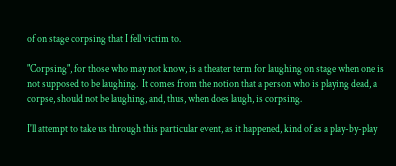of on stage corpsing that I fell victim to.

"Corpsing", for those who may not know, is a theater term for laughing on stage when one is not supposed to be laughing.  It comes from the notion that a person who is playing dead, a corpse, should not be laughing, and, thus, when does laugh, is corpsing.

I'll attempt to take us through this particular event, as it happened, kind of as a play-by-play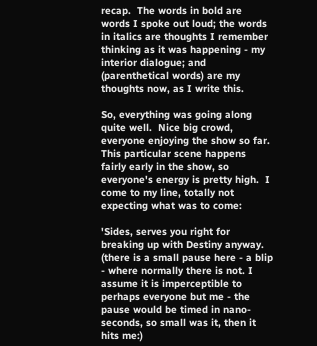recap.  The words in bold are words I spoke out loud; the words in italics are thoughts I remember thinking as it was happening - my interior dialogue; and (parenthetical words) are my thoughts now, as I write this.

So, everything was going along quite well.  Nice big crowd, everyone enjoying the show so far.  This particular scene happens fairly early in the show, so everyone's energy is pretty high.  I come to my line, totally not expecting what was to come:

'Sides, serves you right for breaking up with Destiny anyway.
(there is a small pause here - a blip - where normally there is not. I assume it is imperceptible to perhaps everyone but me - the pause would be timed in nano-seconds, so small was it, then it hits me:)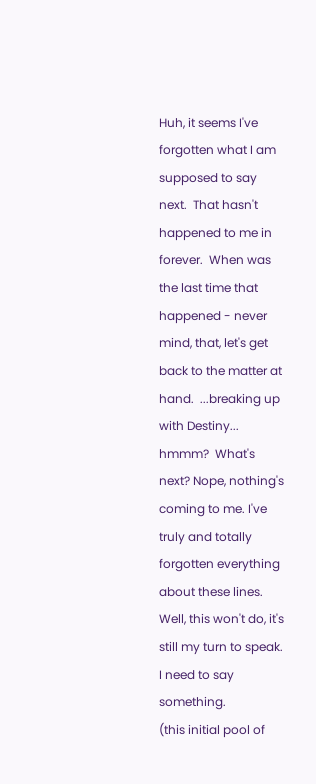Huh, it seems I've forgotten what I am supposed to say next.  That hasn't happened to me in forever.  When was the last time that happened - never mind, that, let's get back to the matter at hand.  ...breaking up with Destiny... hmmm?  What's next? Nope, nothing's coming to me. I've truly and totally forgotten everything about these lines.  Well, this won't do, it's still my turn to speak.  I need to say something.
(this initial pool of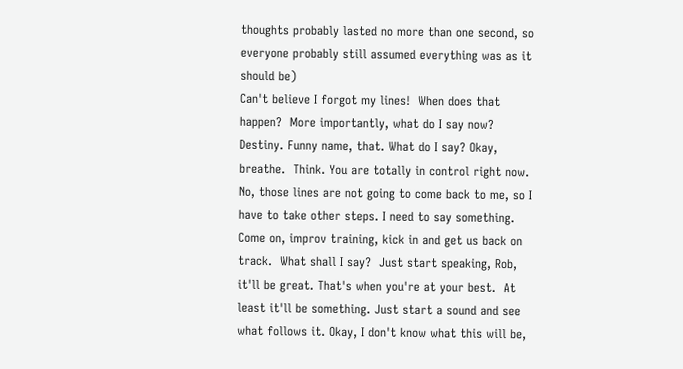thoughts probably lasted no more than one second, so everyone probably still assumed everything was as it should be)
Can't believe I forgot my lines!  When does that happen?  More importantly, what do I say now? Destiny. Funny name, that. What do I say? Okay, breathe.  Think. You are totally in control right now. No, those lines are not going to come back to me, so I have to take other steps. I need to say something. Come on, improv training, kick in and get us back on track.  What shall I say?  Just start speaking, Rob, it'll be great. That's when you're at your best.  At least it'll be something. Just start a sound and see what follows it. Okay, I don't know what this will be,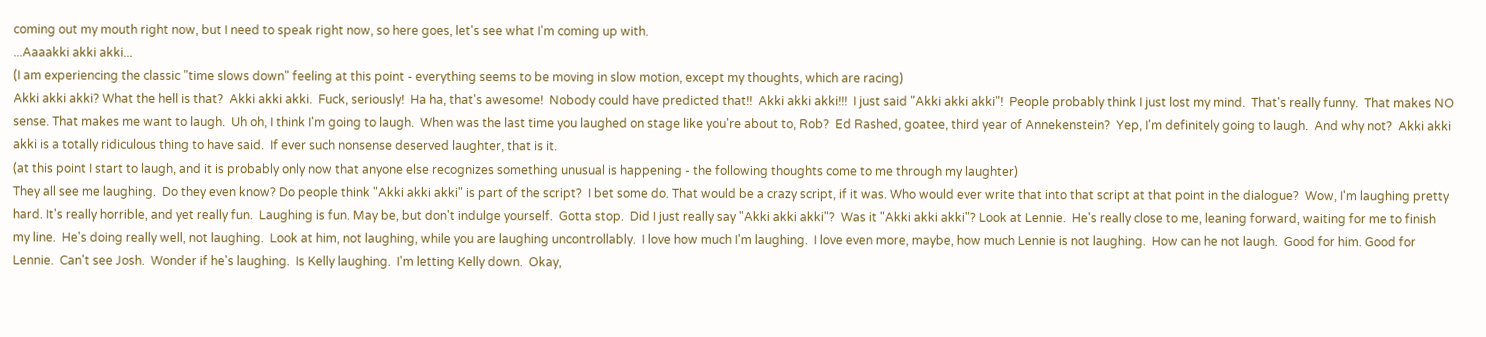coming out my mouth right now, but I need to speak right now, so here goes, let's see what I'm coming up with.
...Aaaakki akki akki...
(I am experiencing the classic "time slows down" feeling at this point - everything seems to be moving in slow motion, except my thoughts, which are racing)
Akki akki akki? What the hell is that?  Akki akki akki.  Fuck, seriously!  Ha ha, that's awesome!  Nobody could have predicted that!!  Akki akki akki!!!  I just said "Akki akki akki"!  People probably think I just lost my mind.  That's really funny.  That makes NO sense. That makes me want to laugh.  Uh oh, I think I'm going to laugh.  When was the last time you laughed on stage like you're about to, Rob?  Ed Rashed, goatee, third year of Annekenstein?  Yep, I'm definitely going to laugh.  And why not?  Akki akki akki is a totally ridiculous thing to have said.  If ever such nonsense deserved laughter, that is it.
(at this point I start to laugh, and it is probably only now that anyone else recognizes something unusual is happening - the following thoughts come to me through my laughter)
They all see me laughing.  Do they even know? Do people think "Akki akki akki" is part of the script?  I bet some do. That would be a crazy script, if it was. Who would ever write that into that script at that point in the dialogue?  Wow, I'm laughing pretty hard. It's really horrible, and yet really fun.  Laughing is fun. May be, but don't indulge yourself.  Gotta stop.  Did I just really say "Akki akki akki"?  Was it "Akki akki akki"? Look at Lennie.  He's really close to me, leaning forward, waiting for me to finish my line.  He's doing really well, not laughing.  Look at him, not laughing, while you are laughing uncontrollably.  I love how much I'm laughing.  I love even more, maybe, how much Lennie is not laughing.  How can he not laugh.  Good for him. Good for Lennie.  Can't see Josh.  Wonder if he's laughing.  Is Kelly laughing.  I'm letting Kelly down.  Okay,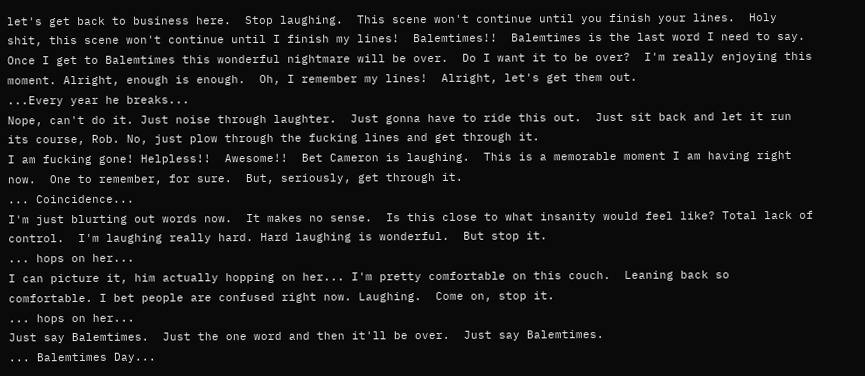let's get back to business here.  Stop laughing.  This scene won't continue until you finish your lines.  Holy shit, this scene won't continue until I finish my lines!  Balemtimes!!  Balemtimes is the last word I need to say.  Once I get to Balemtimes this wonderful nightmare will be over.  Do I want it to be over?  I'm really enjoying this moment. Alright, enough is enough.  Oh, I remember my lines!  Alright, let's get them out.
...Every year he breaks...
Nope, can't do it. Just noise through laughter.  Just gonna have to ride this out.  Just sit back and let it run its course, Rob. No, just plow through the fucking lines and get through it.
I am fucking gone! Helpless!!  Awesome!!  Bet Cameron is laughing.  This is a memorable moment I am having right now.  One to remember, for sure.  But, seriously, get through it.
... Coincidence...
I'm just blurting out words now.  It makes no sense.  Is this close to what insanity would feel like? Total lack of control.  I'm laughing really hard. Hard laughing is wonderful.  But stop it.
... hops on her...
I can picture it, him actually hopping on her... I'm pretty comfortable on this couch.  Leaning back so comfortable. I bet people are confused right now. Laughing.  Come on, stop it.
... hops on her...
Just say Balemtimes.  Just the one word and then it'll be over.  Just say Balemtimes.
... Balemtimes Day...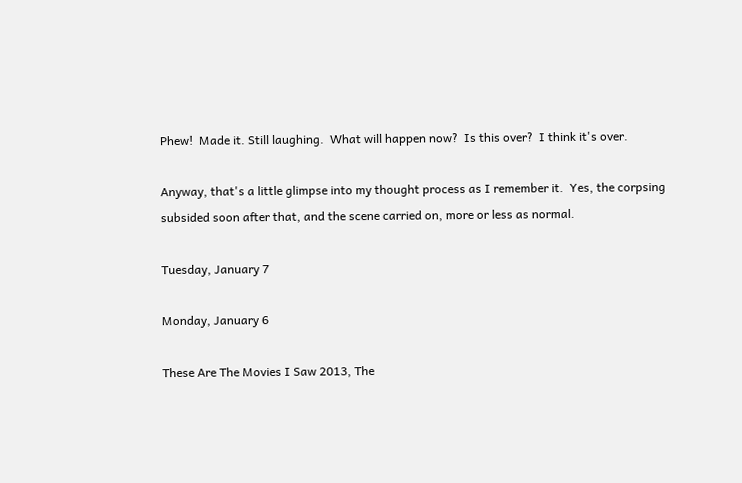Phew!  Made it. Still laughing.  What will happen now?  Is this over?  I think it's over.

Anyway, that's a little glimpse into my thought process as I remember it.  Yes, the corpsing subsided soon after that, and the scene carried on, more or less as normal.

Tuesday, January 7

Monday, January 6

These Are The Movies I Saw 2013, The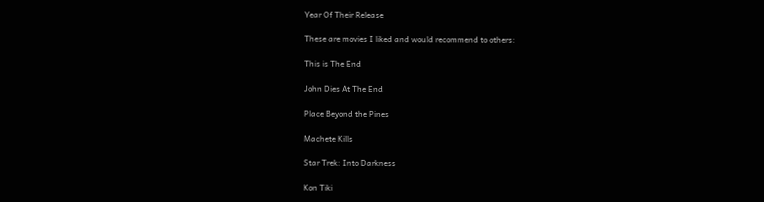Year Of Their Release

These are movies I liked and would recommend to others:

This is The End

John Dies At The End

Place Beyond the Pines

Machete Kills

Star Trek: Into Darkness

Kon Tiki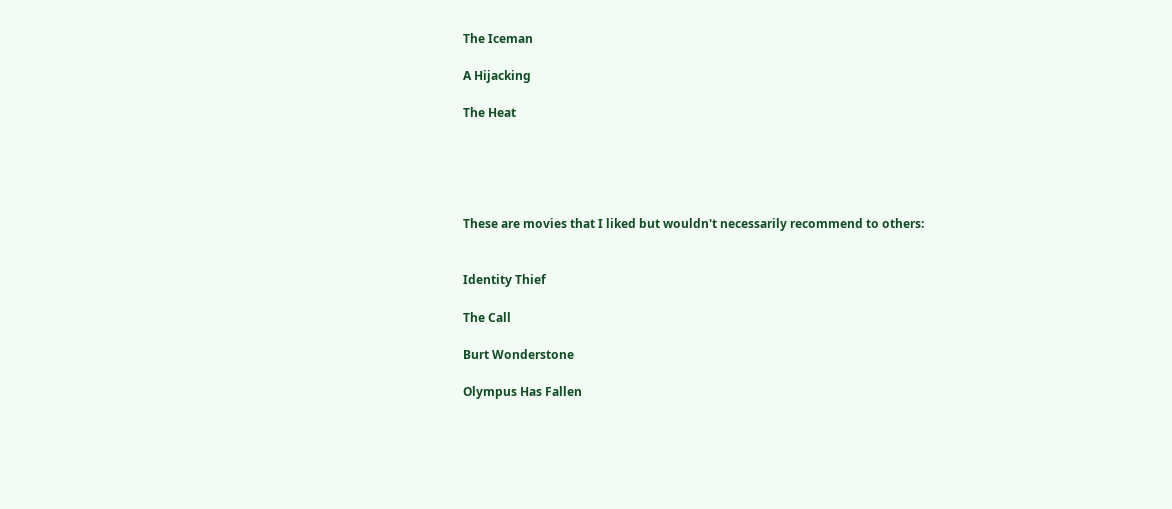The Iceman

A Hijacking

The Heat





These are movies that I liked but wouldn't necessarily recommend to others:


Identity Thief

The Call

Burt Wonderstone

Olympus Has Fallen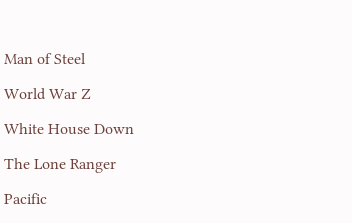Man of Steel

World War Z

White House Down

The Lone Ranger

Pacific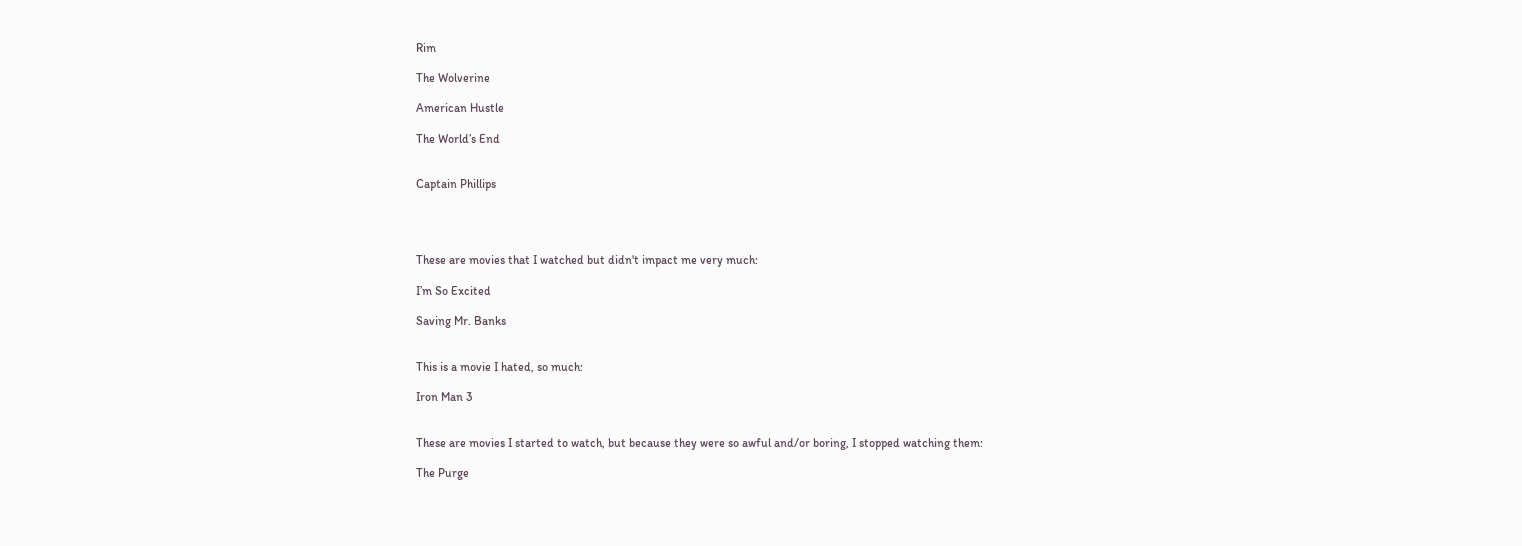Rim

The Wolverine

American Hustle

The World’s End


Captain Phillips




These are movies that I watched but didn't impact me very much:

I’m So Excited

Saving Mr. Banks


This is a movie I hated, so much:

Iron Man 3


These are movies I started to watch, but because they were so awful and/or boring, I stopped watching them:

The Purge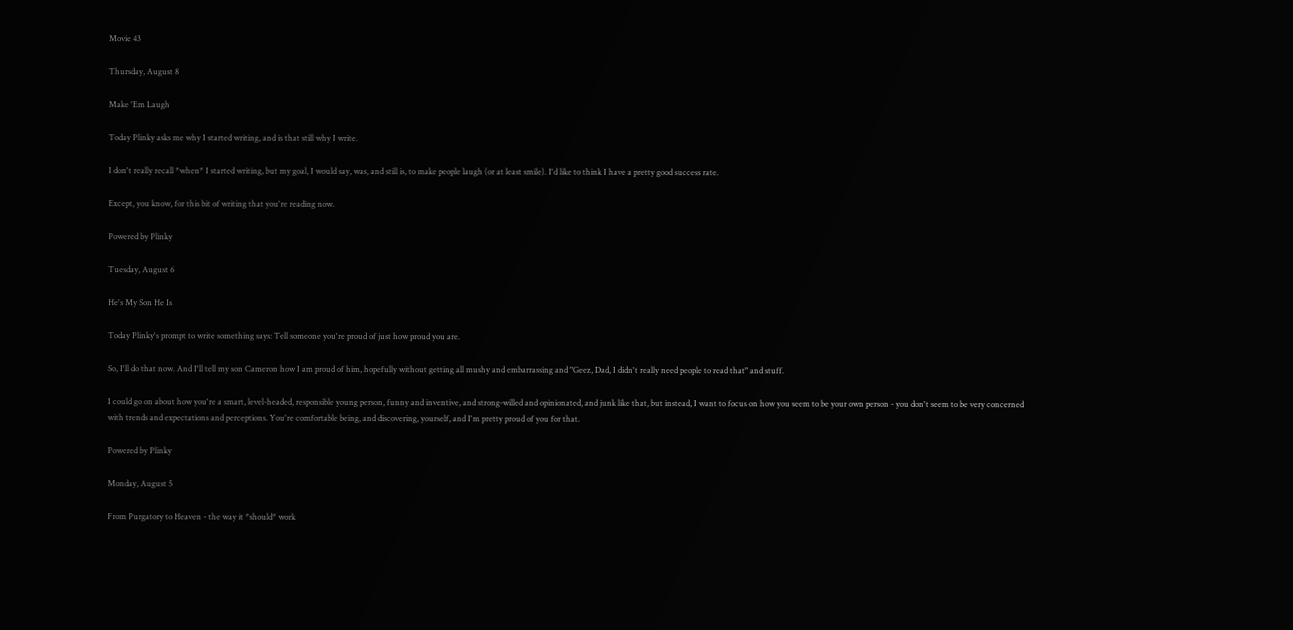Movie 43

Thursday, August 8

Make 'Em Laugh

Today Plinky asks me why I started writing, and is that still why I write.

I don't really recall *when* I started writing, but my goal, I would say, was, and still is, to make people laugh (or at least smile). I'd like to think I have a pretty good success rate.

Except, you know, for this bit of writing that you're reading now.

Powered by Plinky

Tuesday, August 6

He's My Son He Is

Today Plinky's prompt to write something says: Tell someone you're proud of just how proud you are.

So, I'll do that now. And I'll tell my son Cameron how I am proud of him, hopefully without getting all mushy and embarrassing and "Geez, Dad, I didn't really need people to read that" and stuff.

I could go on about how you're a smart, level-headed, responsible young person, funny and inventive, and strong-willed and opinionated, and junk like that, but instead, I want to focus on how you seem to be your own person - you don't seem to be very concerned with trends and expectations and perceptions. You're comfortable being, and discovering, yourself, and I'm pretty proud of you for that.

Powered by Plinky

Monday, August 5

From Purgatory to Heaven - the way it *should* work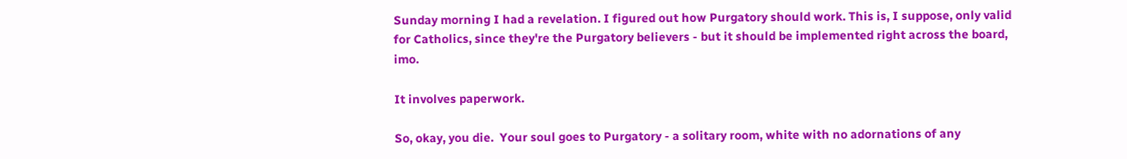Sunday morning I had a revelation. I figured out how Purgatory should work. This is, I suppose, only valid for Catholics, since they're the Purgatory believers - but it should be implemented right across the board, imo.

It involves paperwork.

So, okay, you die.  Your soul goes to Purgatory - a solitary room, white with no adornations of any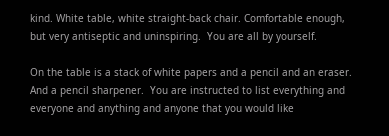kind. White table, white straight-back chair. Comfortable enough, but very antiseptic and uninspiring.  You are all by yourself.

On the table is a stack of white papers and a pencil and an eraser.  And a pencil sharpener.  You are instructed to list everything and everyone and anything and anyone that you would like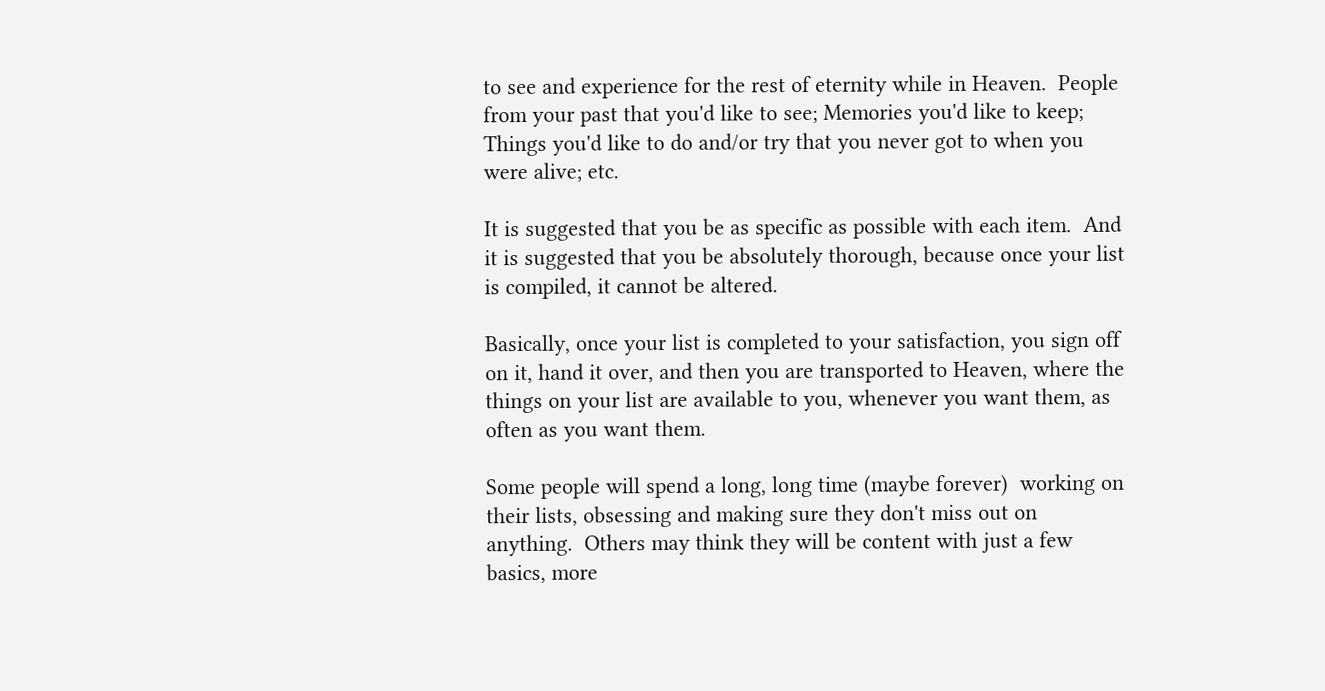to see and experience for the rest of eternity while in Heaven.  People from your past that you'd like to see; Memories you'd like to keep; Things you'd like to do and/or try that you never got to when you were alive; etc.

It is suggested that you be as specific as possible with each item.  And it is suggested that you be absolutely thorough, because once your list is compiled, it cannot be altered.

Basically, once your list is completed to your satisfaction, you sign off on it, hand it over, and then you are transported to Heaven, where the things on your list are available to you, whenever you want them, as often as you want them.

Some people will spend a long, long time (maybe forever)  working on their lists, obsessing and making sure they don't miss out on anything.  Others may think they will be content with just a few basics, more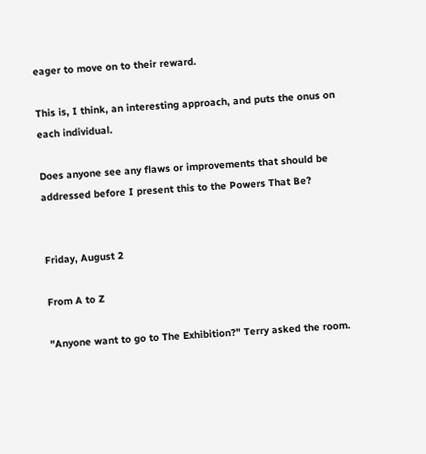eager to move on to their reward.

This is, I think, an interesting approach, and puts the onus on each individual.

Does anyone see any flaws or improvements that should be addressed before I present this to the Powers That Be?


Friday, August 2

From A to Z

"Anyone want to go to The Exhibition?" Terry asked the room.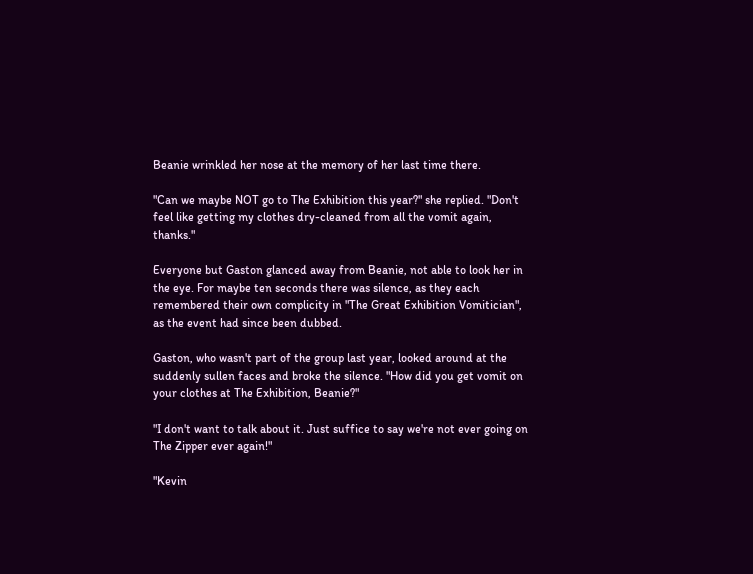Beanie wrinkled her nose at the memory of her last time there.

"Can we maybe NOT go to The Exhibition this year?" she replied. "Don't feel like getting my clothes dry-cleaned from all the vomit again, thanks."

Everyone but Gaston glanced away from Beanie, not able to look her in the eye. For maybe ten seconds there was silence, as they each remembered their own complicity in "The Great Exhibition Vomitician", as the event had since been dubbed.

Gaston, who wasn't part of the group last year, looked around at the suddenly sullen faces and broke the silence. "How did you get vomit on your clothes at The Exhibition, Beanie?"

"I don't want to talk about it. Just suffice to say we're not ever going on The Zipper ever again!"

"Kevin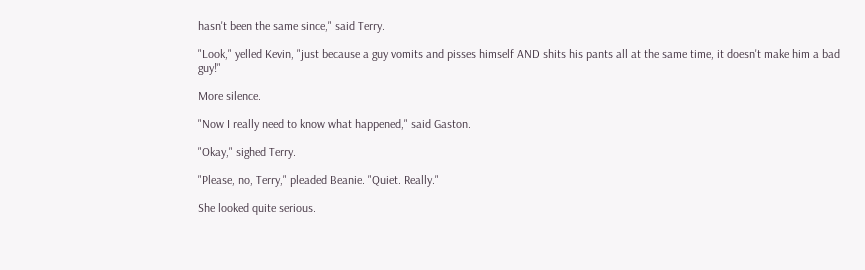hasn't been the same since," said Terry.

"Look," yelled Kevin, "just because a guy vomits and pisses himself AND shits his pants all at the same time, it doesn't make him a bad guy!"

More silence.

"Now I really need to know what happened," said Gaston.

"Okay," sighed Terry.

"Please, no, Terry," pleaded Beanie. "Quiet. Really."

She looked quite serious.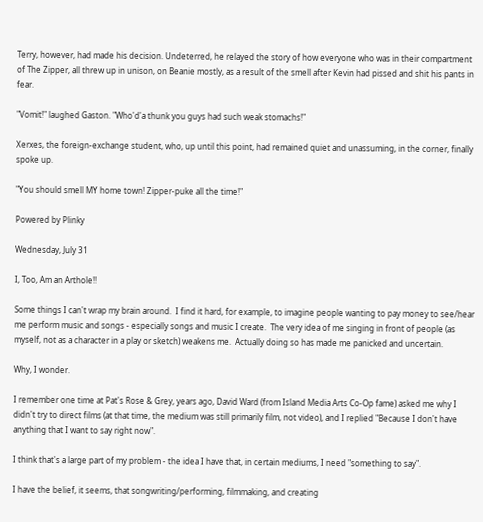Terry, however, had made his decision. Undeterred, he relayed the story of how everyone who was in their compartment of The Zipper, all threw up in unison, on Beanie mostly, as a result of the smell after Kevin had pissed and shit his pants in fear.

"Vomit!" laughed Gaston. "Who'd'a thunk you guys had such weak stomachs!"

Xerxes, the foreign-exchange student, who, up until this point, had remained quiet and unassuming, in the corner, finally spoke up.

"You should smell MY home town! Zipper-puke all the time!"

Powered by Plinky

Wednesday, July 31

I, Too, Am an Arthole!!

Some things I can't wrap my brain around.  I find it hard, for example, to imagine people wanting to pay money to see/hear me perform music and songs - especially songs and music I create.  The very idea of me singing in front of people (as myself, not as a character in a play or sketch) weakens me.  Actually doing so has made me panicked and uncertain.

Why, I wonder.

I remember one time at Pat's Rose & Grey, years ago, David Ward (from Island Media Arts Co-Op fame) asked me why I didn't try to direct films (at that time, the medium was still primarily film, not video), and I replied "Because I don't have anything that I want to say right now".

I think that's a large part of my problem - the idea I have that, in certain mediums, I need "something to say".

I have the belief, it seems, that songwriting/performing, filmmaking, and creating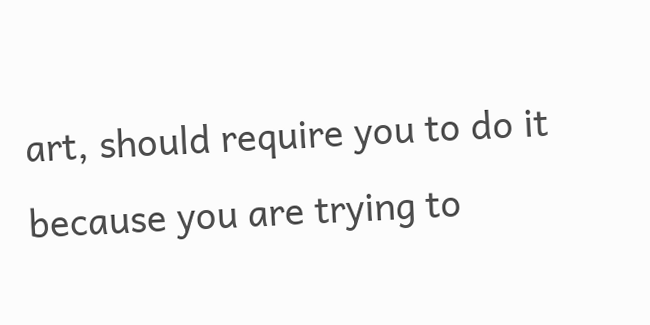art, should require you to do it because you are trying to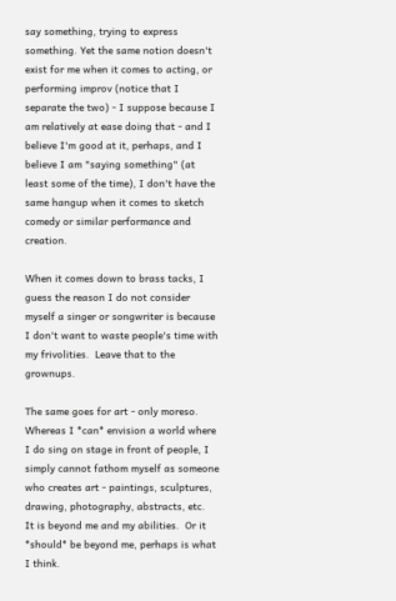say something, trying to express something. Yet the same notion doesn't exist for me when it comes to acting, or performing improv (notice that I separate the two) - I suppose because I am relatively at ease doing that - and I believe I'm good at it, perhaps, and I believe I am "saying something" (at least some of the time), I don't have the same hangup when it comes to sketch comedy or similar performance and creation.

When it comes down to brass tacks, I guess the reason I do not consider myself a singer or songwriter is because I don't want to waste people's time with my frivolities.  Leave that to the grownups.

The same goes for art - only moreso.  Whereas I *can* envision a world where I do sing on stage in front of people, I simply cannot fathom myself as someone who creates art - paintings, sculptures, drawing, photography, abstracts, etc.   It is beyond me and my abilities.  Or it *should* be beyond me, perhaps is what I think.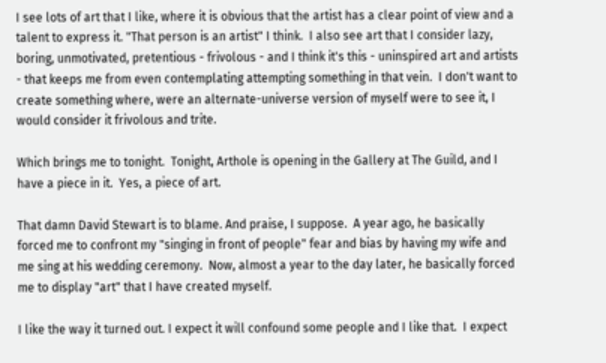I see lots of art that I like, where it is obvious that the artist has a clear point of view and a talent to express it. "That person is an artist" I think.  I also see art that I consider lazy, boring, unmotivated, pretentious - frivolous - and I think it's this - uninspired art and artists - that keeps me from even contemplating attempting something in that vein.  I don't want to create something where, were an alternate-universe version of myself were to see it, I would consider it frivolous and trite.

Which brings me to tonight.  Tonight, Arthole is opening in the Gallery at The Guild, and I have a piece in it.  Yes, a piece of art.

That damn David Stewart is to blame. And praise, I suppose.  A year ago, he basically forced me to confront my "singing in front of people" fear and bias by having my wife and me sing at his wedding ceremony.  Now, almost a year to the day later, he basically forced me to display "art" that I have created myself.

I like the way it turned out. I expect it will confound some people and I like that.  I expect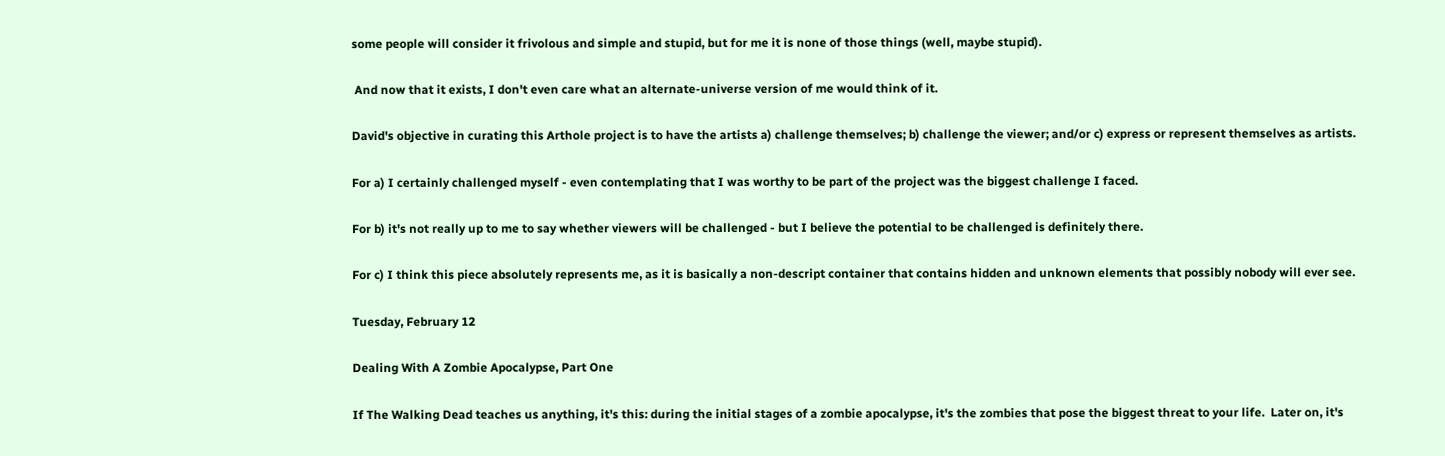some people will consider it frivolous and simple and stupid, but for me it is none of those things (well, maybe stupid).

 And now that it exists, I don't even care what an alternate-universe version of me would think of it.

David's objective in curating this Arthole project is to have the artists a) challenge themselves; b) challenge the viewer; and/or c) express or represent themselves as artists.

For a) I certainly challenged myself - even contemplating that I was worthy to be part of the project was the biggest challenge I faced.

For b) it's not really up to me to say whether viewers will be challenged - but I believe the potential to be challenged is definitely there.

For c) I think this piece absolutely represents me, as it is basically a non-descript container that contains hidden and unknown elements that possibly nobody will ever see.

Tuesday, February 12

Dealing With A Zombie Apocalypse, Part One

If The Walking Dead teaches us anything, it's this: during the initial stages of a zombie apocalypse, it's the zombies that pose the biggest threat to your life.  Later on, it's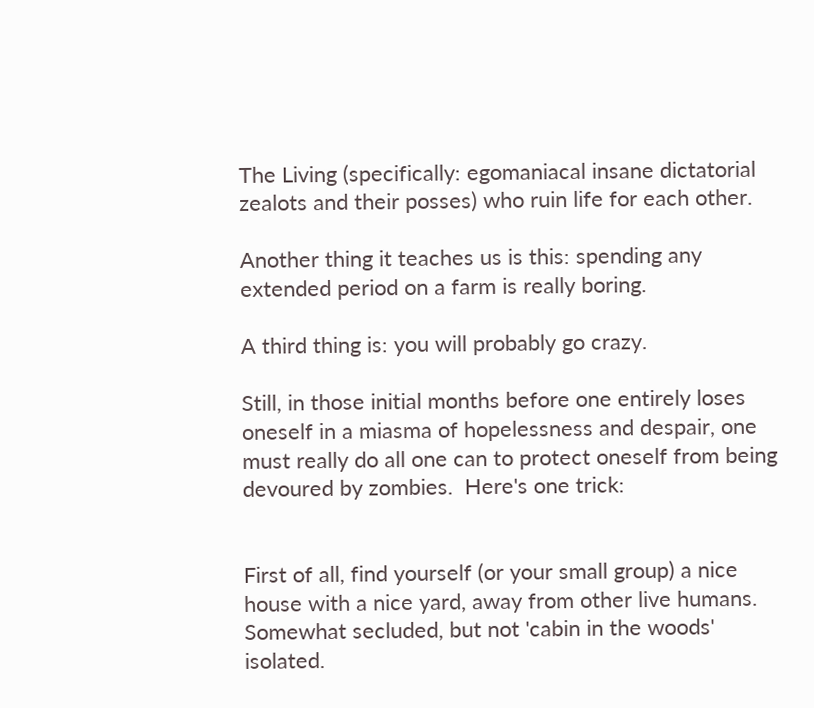The Living (specifically: egomaniacal insane dictatorial zealots and their posses) who ruin life for each other.

Another thing it teaches us is this: spending any extended period on a farm is really boring.

A third thing is: you will probably go crazy.

Still, in those initial months before one entirely loses oneself in a miasma of hopelessness and despair, one must really do all one can to protect oneself from being devoured by zombies.  Here's one trick:


First of all, find yourself (or your small group) a nice house with a nice yard, away from other live humans. Somewhat secluded, but not 'cabin in the woods' isolated.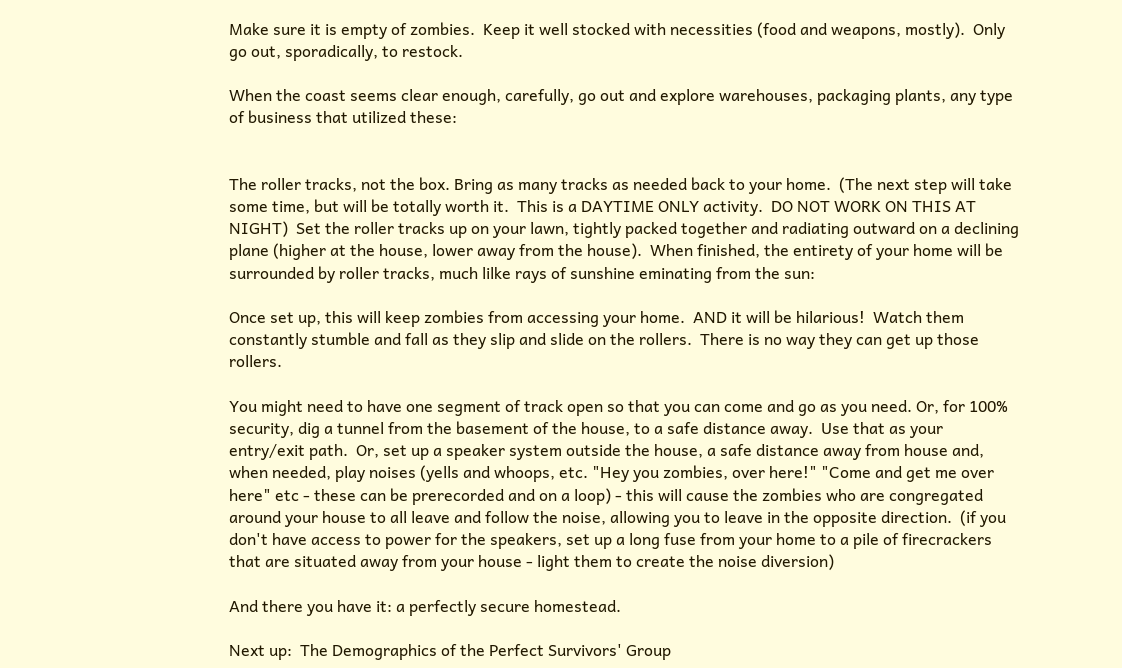Make sure it is empty of zombies.  Keep it well stocked with necessities (food and weapons, mostly).  Only go out, sporadically, to restock.

When the coast seems clear enough, carefully, go out and explore warehouses, packaging plants, any type of business that utilized these:


The roller tracks, not the box. Bring as many tracks as needed back to your home.  (The next step will take some time, but will be totally worth it.  This is a DAYTIME ONLY activity.  DO NOT WORK ON THIS AT NIGHT)  Set the roller tracks up on your lawn, tightly packed together and radiating outward on a declining plane (higher at the house, lower away from the house).  When finished, the entirety of your home will be surrounded by roller tracks, much lilke rays of sunshine eminating from the sun:

Once set up, this will keep zombies from accessing your home.  AND it will be hilarious!  Watch them constantly stumble and fall as they slip and slide on the rollers.  There is no way they can get up those rollers.

You might need to have one segment of track open so that you can come and go as you need. Or, for 100% security, dig a tunnel from the basement of the house, to a safe distance away.  Use that as your entry/exit path.  Or, set up a speaker system outside the house, a safe distance away from house and, when needed, play noises (yells and whoops, etc. "Hey you zombies, over here!" "Come and get me over here" etc - these can be prerecorded and on a loop) - this will cause the zombies who are congregated around your house to all leave and follow the noise, allowing you to leave in the opposite direction.  (if you don't have access to power for the speakers, set up a long fuse from your home to a pile of firecrackers that are situated away from your house - light them to create the noise diversion)

And there you have it: a perfectly secure homestead.

Next up:  The Demographics of the Perfect Survivors' Group